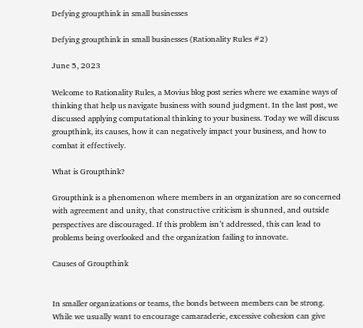Defying groupthink in small businesses

Defying groupthink in small businesses (Rationality Rules #2)

June 5, 2023

Welcome to Rationality Rules, a Movius blog post series where we examine ways of thinking that help us navigate business with sound judgment. In the last post, we discussed applying computational thinking to your business. Today we will discuss groupthink, its causes, how it can negatively impact your business, and how to combat it effectively.

What is Groupthink?

Groupthink is a phenomenon where members in an organization are so concerned with agreement and unity, that constructive criticism is shunned, and outside perspectives are discouraged. If this problem isn’t addressed, this can lead to problems being overlooked and the organization failing to innovate.

Causes of Groupthink


In smaller organizations or teams, the bonds between members can be strong. While we usually want to encourage camaraderie, excessive cohesion can give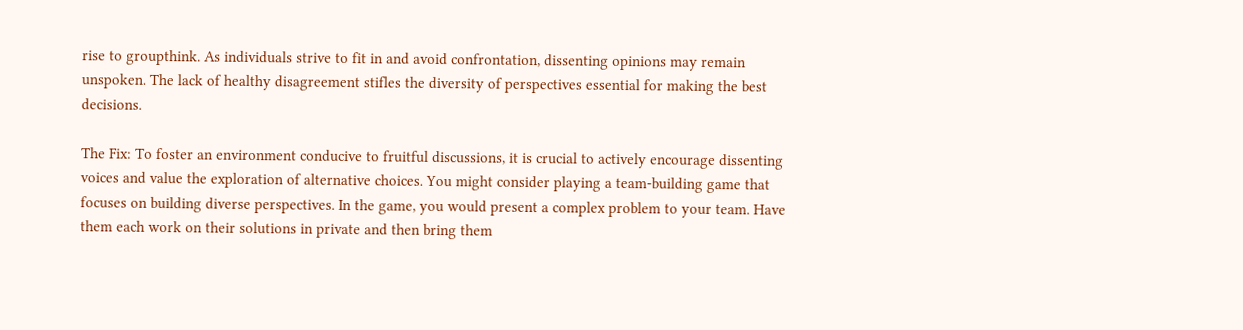rise to groupthink. As individuals strive to fit in and avoid confrontation, dissenting opinions may remain unspoken. The lack of healthy disagreement stifles the diversity of perspectives essential for making the best decisions.

The Fix: To foster an environment conducive to fruitful discussions, it is crucial to actively encourage dissenting voices and value the exploration of alternative choices. You might consider playing a team-building game that focuses on building diverse perspectives. In the game, you would present a complex problem to your team. Have them each work on their solutions in private and then bring them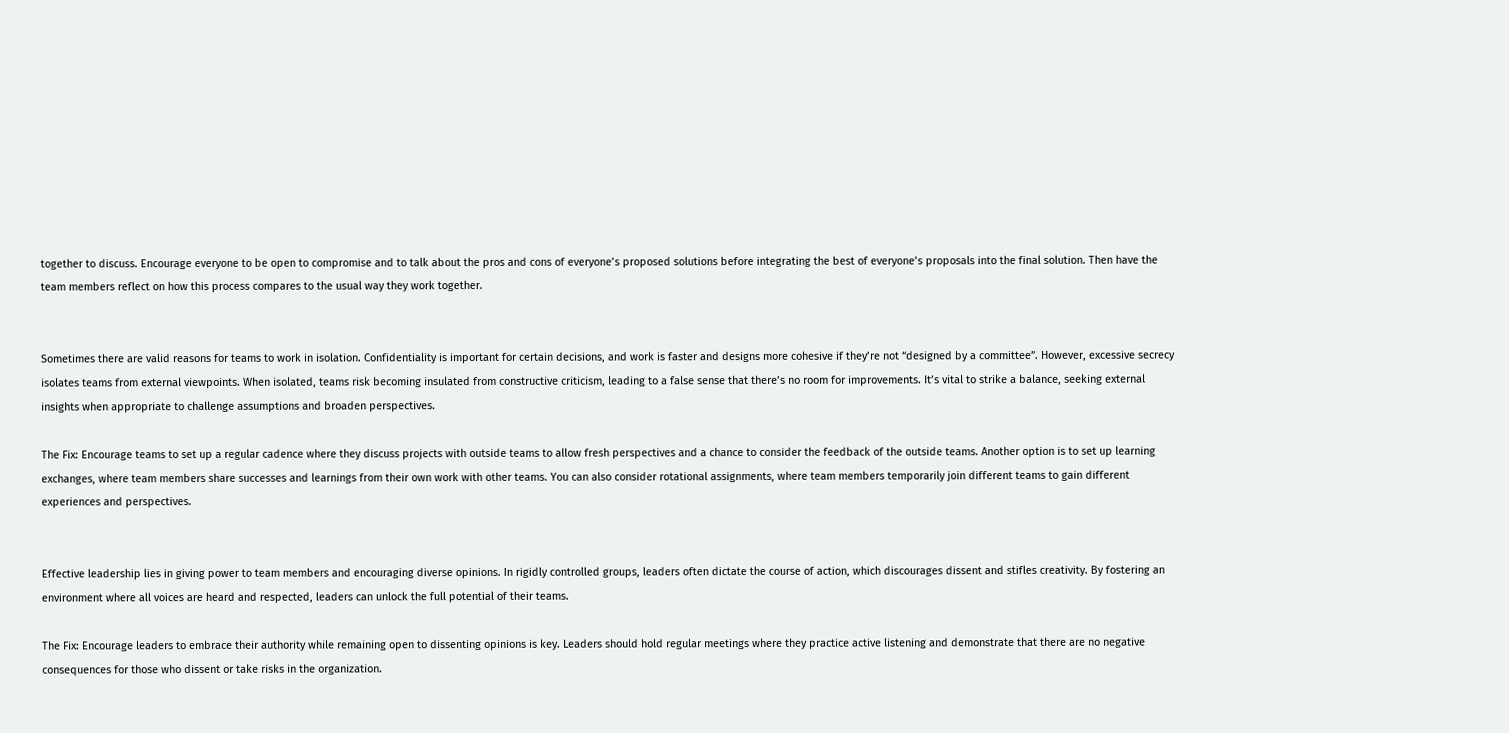together to discuss. Encourage everyone to be open to compromise and to talk about the pros and cons of everyone’s proposed solutions before integrating the best of everyone’s proposals into the final solution. Then have the team members reflect on how this process compares to the usual way they work together.


Sometimes there are valid reasons for teams to work in isolation. Confidentiality is important for certain decisions, and work is faster and designs more cohesive if they’re not “designed by a committee”. However, excessive secrecy isolates teams from external viewpoints. When isolated, teams risk becoming insulated from constructive criticism, leading to a false sense that there’s no room for improvements. It’s vital to strike a balance, seeking external insights when appropriate to challenge assumptions and broaden perspectives.

The Fix: Encourage teams to set up a regular cadence where they discuss projects with outside teams to allow fresh perspectives and a chance to consider the feedback of the outside teams. Another option is to set up learning exchanges, where team members share successes and learnings from their own work with other teams. You can also consider rotational assignments, where team members temporarily join different teams to gain different experiences and perspectives.


Effective leadership lies in giving power to team members and encouraging diverse opinions. In rigidly controlled groups, leaders often dictate the course of action, which discourages dissent and stifles creativity. By fostering an environment where all voices are heard and respected, leaders can unlock the full potential of their teams.

The Fix: Encourage leaders to embrace their authority while remaining open to dissenting opinions is key. Leaders should hold regular meetings where they practice active listening and demonstrate that there are no negative consequences for those who dissent or take risks in the organization.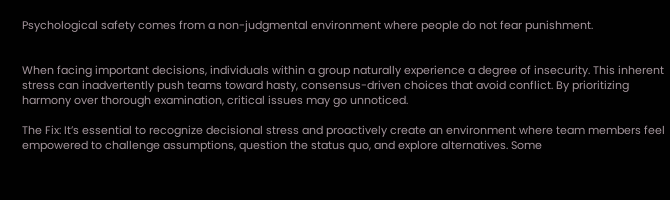Psychological safety comes from a non-judgmental environment where people do not fear punishment.


When facing important decisions, individuals within a group naturally experience a degree of insecurity. This inherent stress can inadvertently push teams toward hasty, consensus-driven choices that avoid conflict. By prioritizing harmony over thorough examination, critical issues may go unnoticed.

The Fix: It’s essential to recognize decisional stress and proactively create an environment where team members feel empowered to challenge assumptions, question the status quo, and explore alternatives. Some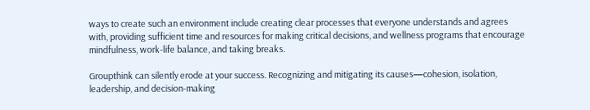ways to create such an environment include creating clear processes that everyone understands and agrees with, providing sufficient time and resources for making critical decisions, and wellness programs that encourage mindfulness, work-life balance, and taking breaks.

Groupthink can silently erode at your success. Recognizing and mitigating its causes—cohesion, isolation, leadership, and decision-making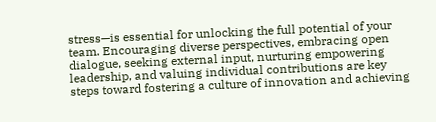stress—is essential for unlocking the full potential of your team. Encouraging diverse perspectives, embracing open dialogue, seeking external input, nurturing empowering leadership, and valuing individual contributions are key steps toward fostering a culture of innovation and achieving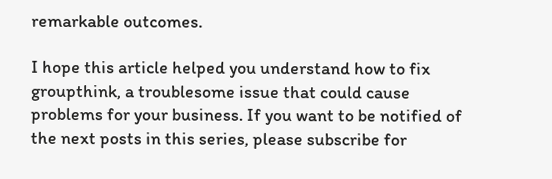remarkable outcomes.

I hope this article helped you understand how to fix groupthink, a troublesome issue that could cause problems for your business. If you want to be notified of the next posts in this series, please subscribe for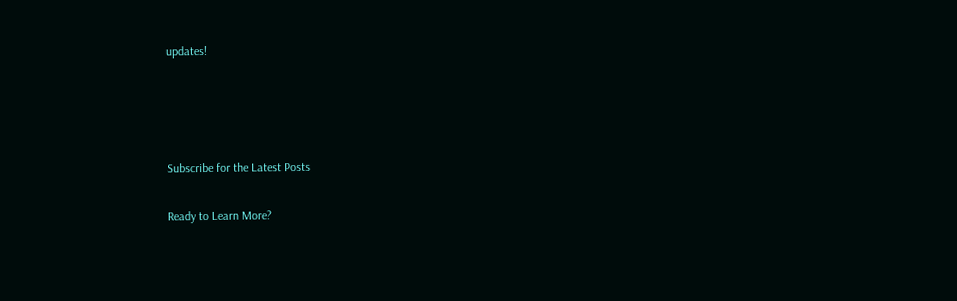updates!




Subscribe for the Latest Posts

Ready to Learn More?